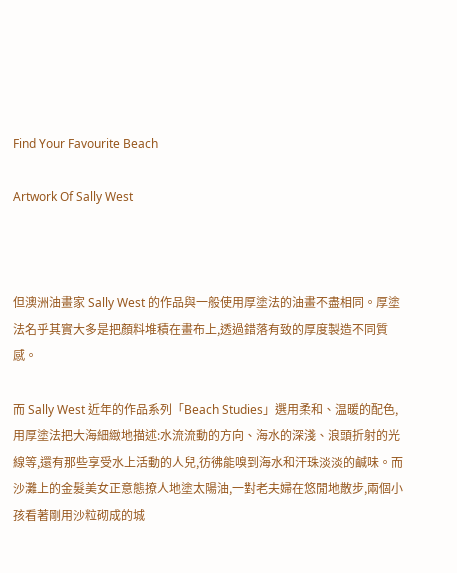Find Your Favourite Beach

Artwork Of Sally West



但澳洲油畫家 Sally West 的作品與一般使用厚塗法的油畫不盡相同。厚塗法名乎其實大多是把顏料堆積在畫布上,透過錯落有致的厚度製造不同質感。

而 Sally West 近年的作品系列「Beach Studies」選用柔和、温暖的配色,用厚塗法把大海細緻地描述:水流流動的方向、海水的深淺、浪頭折射的光線等,還有那些享受水上活動的人兒,彷彿能嗅到海水和汗珠淡淡的鹹味。而沙灘上的金髮美女正意態撩人地塗太陽油,一對老夫婦在悠閒地散步,兩個小孩看著剛用沙粒砌成的城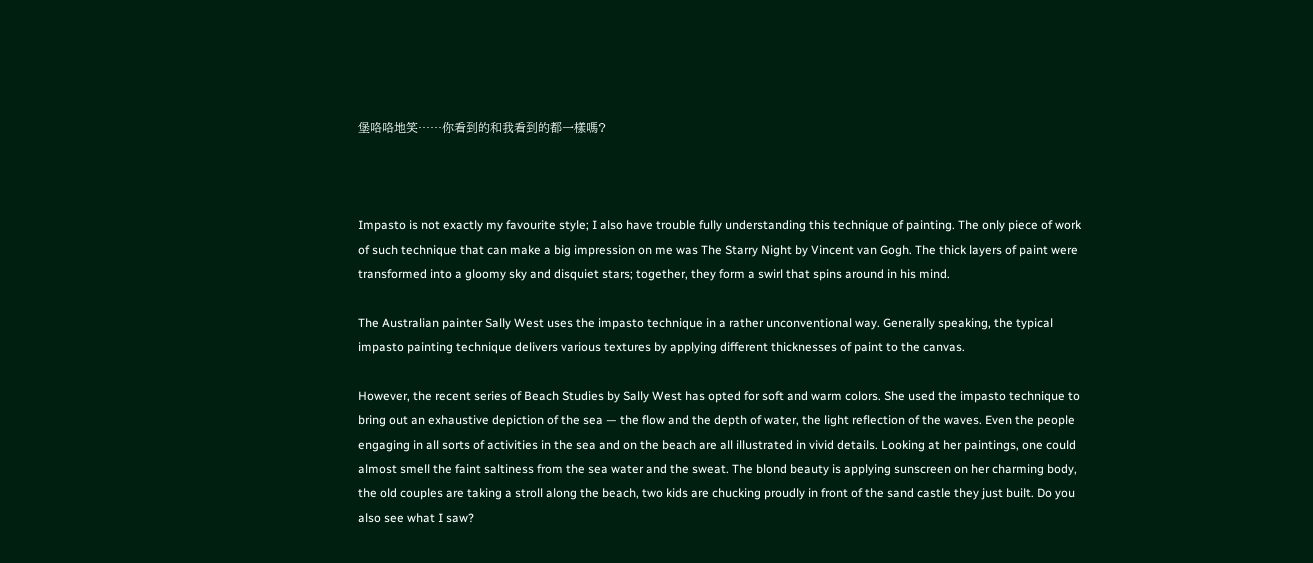堡咯咯地笑……你看到的和我看到的都一樣嗎?



Impasto is not exactly my favourite style; I also have trouble fully understanding this technique of painting. The only piece of work of such technique that can make a big impression on me was The Starry Night by Vincent van Gogh. The thick layers of paint were transformed into a gloomy sky and disquiet stars; together, they form a swirl that spins around in his mind.

The Australian painter Sally West uses the impasto technique in a rather unconventional way. Generally speaking, the typical impasto painting technique delivers various textures by applying different thicknesses of paint to the canvas.

However, the recent series of Beach Studies by Sally West has opted for soft and warm colors. She used the impasto technique to bring out an exhaustive depiction of the sea — the flow and the depth of water, the light reflection of the waves. Even the people engaging in all sorts of activities in the sea and on the beach are all illustrated in vivid details. Looking at her paintings, one could almost smell the faint saltiness from the sea water and the sweat. The blond beauty is applying sunscreen on her charming body, the old couples are taking a stroll along the beach, two kids are chucking proudly in front of the sand castle they just built. Do you also see what I saw?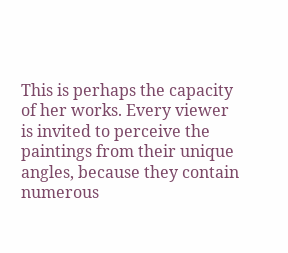This is perhaps the capacity of her works. Every viewer is invited to perceive the paintings from their unique angles, because they contain numerous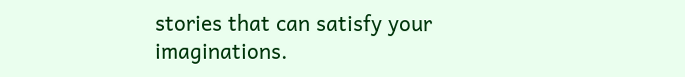stories that can satisfy your imaginations.